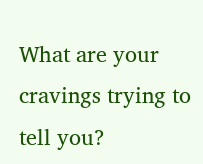What are your cravings trying to tell you?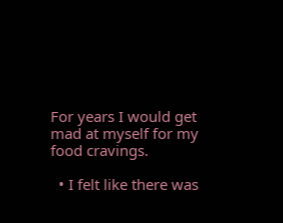For years I would get mad at myself for my food cravings.

  • I felt like there was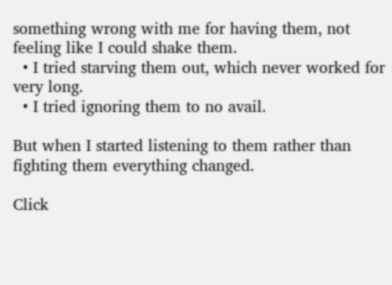something wrong with me for having them, not feeling like I could shake them.
  • I tried starving them out, which never worked for very long.
  • I tried ignoring them to no avail.

But when I started listening to them rather than fighting them everything changed.

Click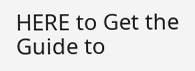HERE to Get the
Guide to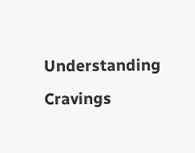Understanding Cravings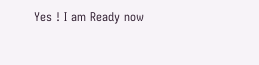Yes ! I am Ready now